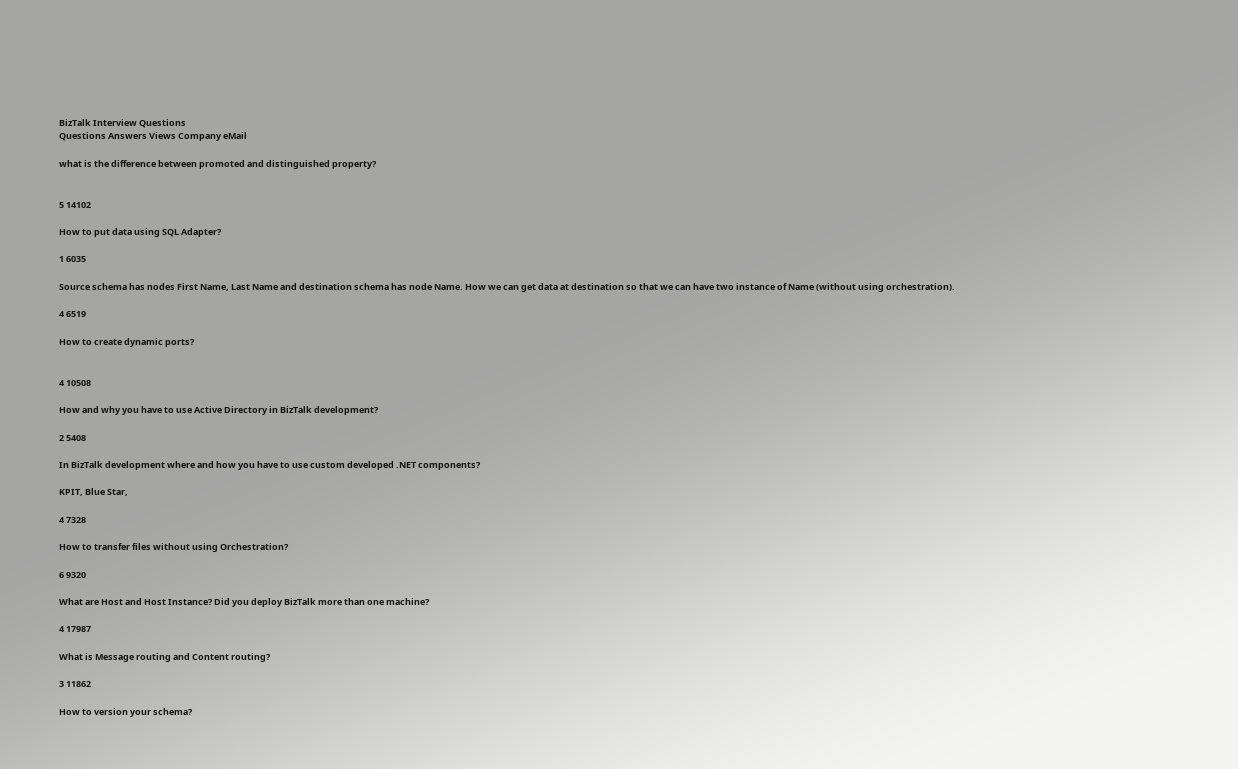BizTalk Interview Questions
Questions Answers Views Company eMail

what is the difference between promoted and distinguished property?


5 14102

How to put data using SQL Adapter?

1 6035

Source schema has nodes First Name, Last Name and destination schema has node Name. How we can get data at destination so that we can have two instance of Name (without using orchestration).

4 6519

How to create dynamic ports?


4 10508

How and why you have to use Active Directory in BizTalk development?

2 5408

In BizTalk development where and how you have to use custom developed .NET components?

KPIT, Blue Star,

4 7328

How to transfer files without using Orchestration?

6 9320

What are Host and Host Instance? Did you deploy BizTalk more than one machine?

4 17987

What is Message routing and Content routing?

3 11862

How to version your schema?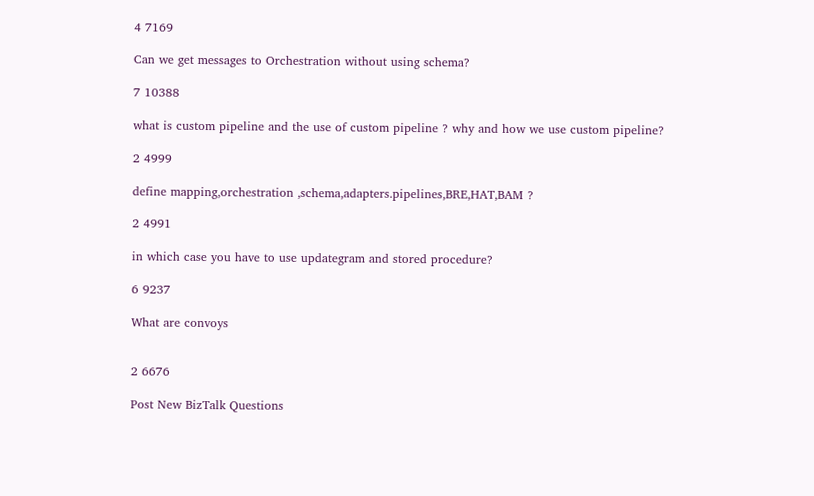4 7169

Can we get messages to Orchestration without using schema?

7 10388

what is custom pipeline and the use of custom pipeline ? why and how we use custom pipeline?

2 4999

define mapping,orchestration ,schema,adapters.pipelines,BRE,HAT,BAM ?

2 4991

in which case you have to use updategram and stored procedure?

6 9237

What are convoys


2 6676

Post New BizTalk Questions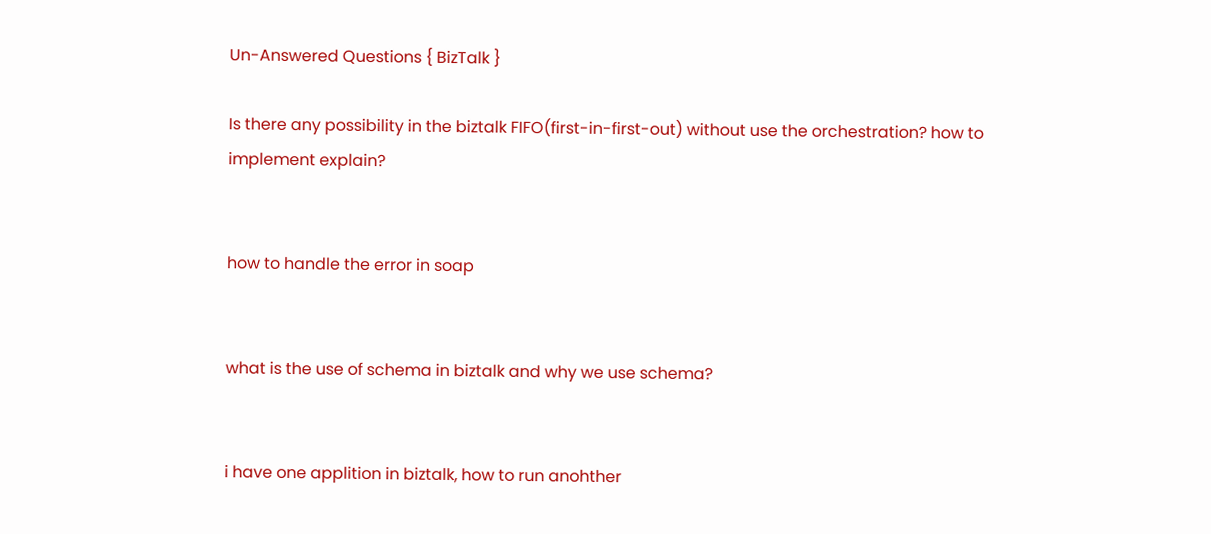Un-Answered Questions { BizTalk }

Is there any possibility in the biztalk FIFO(first-in-first-out) without use the orchestration? how to implement explain?


how to handle the error in soap


what is the use of schema in biztalk and why we use schema?


i have one applition in biztalk, how to run anohther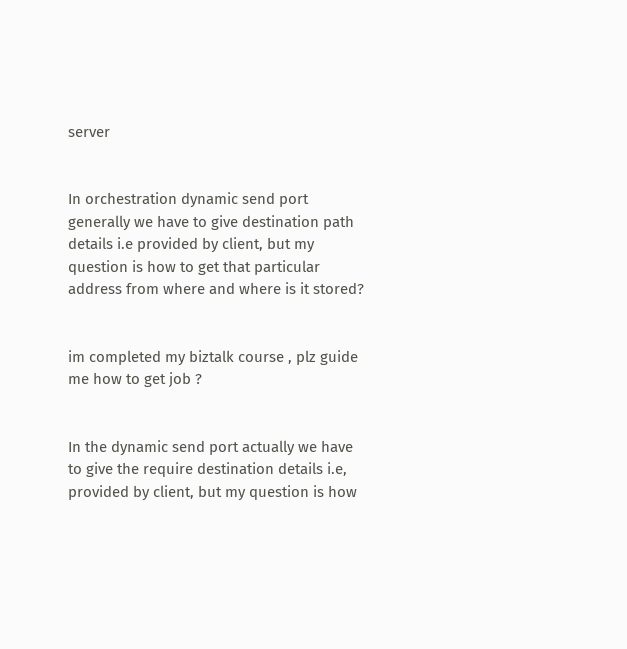server


In orchestration dynamic send port generally we have to give destination path details i.e provided by client, but my question is how to get that particular address from where and where is it stored?


im completed my biztalk course , plz guide me how to get job ?


In the dynamic send port actually we have to give the require destination details i.e, provided by client, but my question is how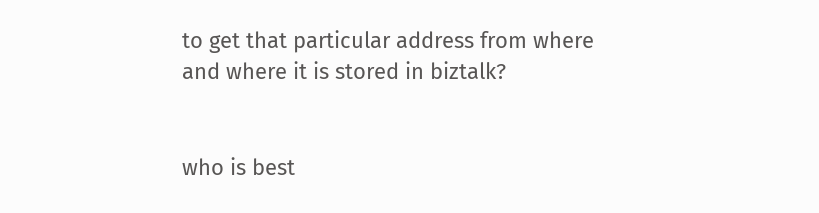to get that particular address from where and where it is stored in biztalk?


who is best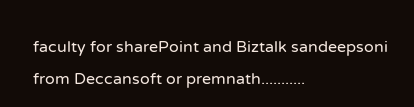faculty for sharePoint and Biztalk sandeepsoni from Deccansoft or premnath...........